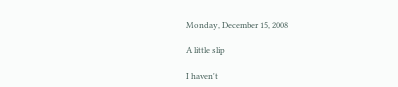Monday, December 15, 2008

A little slip

I haven't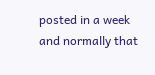posted in a week and normally that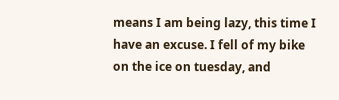means I am being lazy, this time I have an excuse. I fell of my bike on the ice on tuesday, and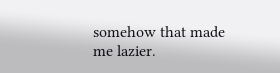somehow that made me lazier.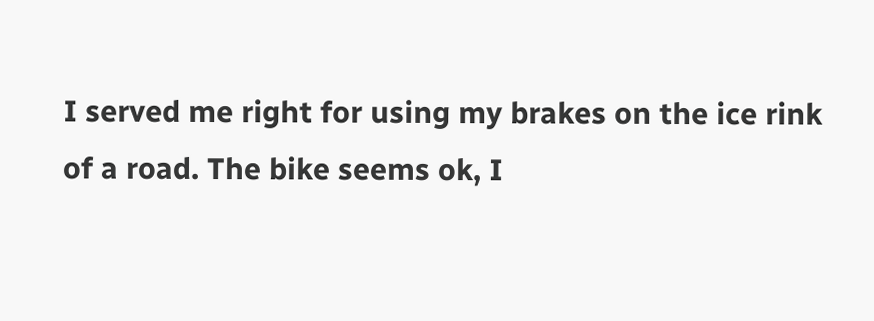I served me right for using my brakes on the ice rink of a road. The bike seems ok, I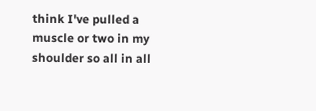think I've pulled a muscle or two in my shoulder so all in all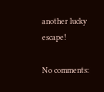another lucky escape!

No comments: